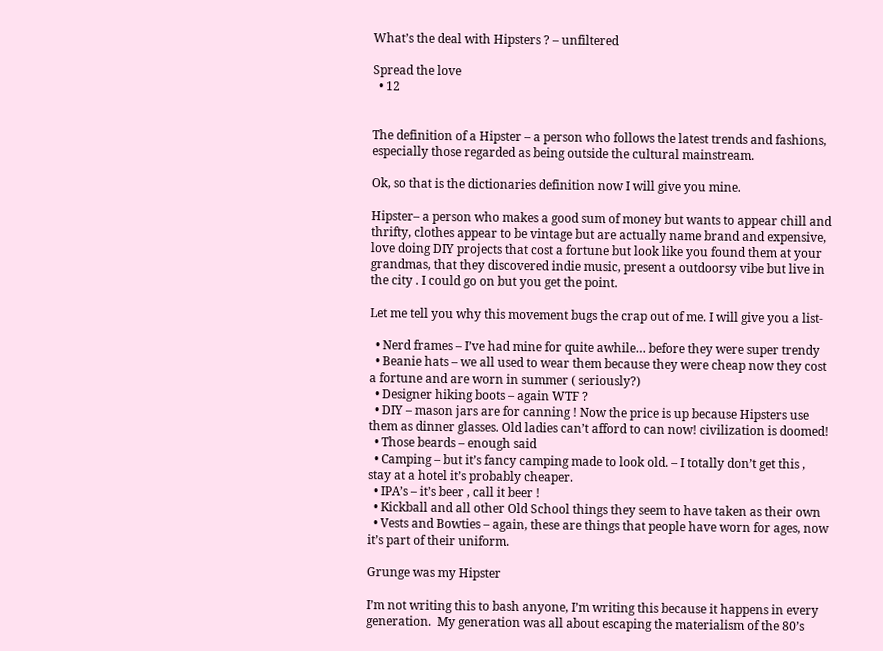What’s the deal with Hipsters ? – unfiltered

Spread the love
  • 12


The definition of a Hipster – a person who follows the latest trends and fashions, especially those regarded as being outside the cultural mainstream.

Ok, so that is the dictionaries definition now I will give you mine.

Hipster– a person who makes a good sum of money but wants to appear chill and thrifty, clothes appear to be vintage but are actually name brand and expensive, love doing DIY projects that cost a fortune but look like you found them at your grandmas, that they discovered indie music, present a outdoorsy vibe but live in the city . I could go on but you get the point.

Let me tell you why this movement bugs the crap out of me. I will give you a list-

  • Nerd frames – I’ve had mine for quite awhile… before they were super trendy
  • Beanie hats – we all used to wear them because they were cheap now they cost a fortune and are worn in summer ( seriously?)
  • Designer hiking boots – again WTF ?
  • DIY – mason jars are for canning ! Now the price is up because Hipsters use them as dinner glasses. Old ladies can’t afford to can now! civilization is doomed!
  • Those beards – enough said
  • Camping – but it’s fancy camping made to look old. – I totally don’t get this , stay at a hotel it’s probably cheaper.
  • IPA’s – it’s beer , call it beer !
  • Kickball and all other Old School things they seem to have taken as their own
  • Vests and Bowties – again, these are things that people have worn for ages, now it’s part of their uniform.

Grunge was my Hipster

I’m not writing this to bash anyone, I’m writing this because it happens in every generation.  My generation was all about escaping the materialism of the 80’s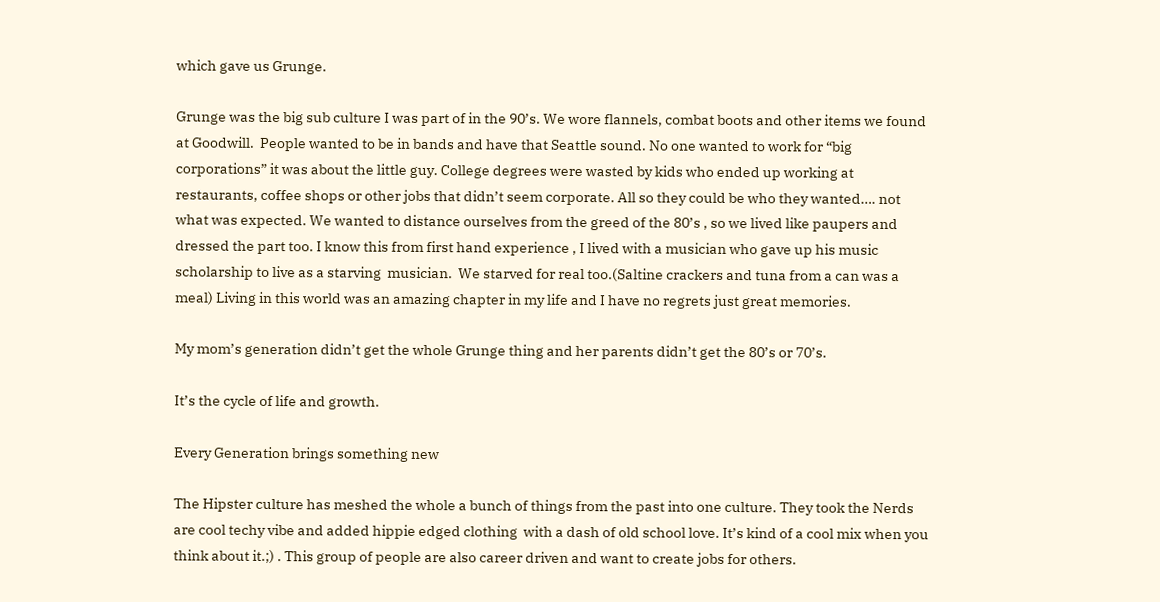which gave us Grunge.

Grunge was the big sub culture I was part of in the 90’s. We wore flannels, combat boots and other items we found at Goodwill.  People wanted to be in bands and have that Seattle sound. No one wanted to work for “big corporations” it was about the little guy. College degrees were wasted by kids who ended up working at restaurants, coffee shops or other jobs that didn’t seem corporate. All so they could be who they wanted…. not what was expected. We wanted to distance ourselves from the greed of the 80’s , so we lived like paupers and dressed the part too. I know this from first hand experience , I lived with a musician who gave up his music scholarship to live as a starving  musician.  We starved for real too.(Saltine crackers and tuna from a can was a meal) Living in this world was an amazing chapter in my life and I have no regrets just great memories.

My mom’s generation didn’t get the whole Grunge thing and her parents didn’t get the 80’s or 70’s.

It’s the cycle of life and growth.

Every Generation brings something new

The Hipster culture has meshed the whole a bunch of things from the past into one culture. They took the Nerds are cool techy vibe and added hippie edged clothing  with a dash of old school love. It’s kind of a cool mix when you think about it.;) . This group of people are also career driven and want to create jobs for others.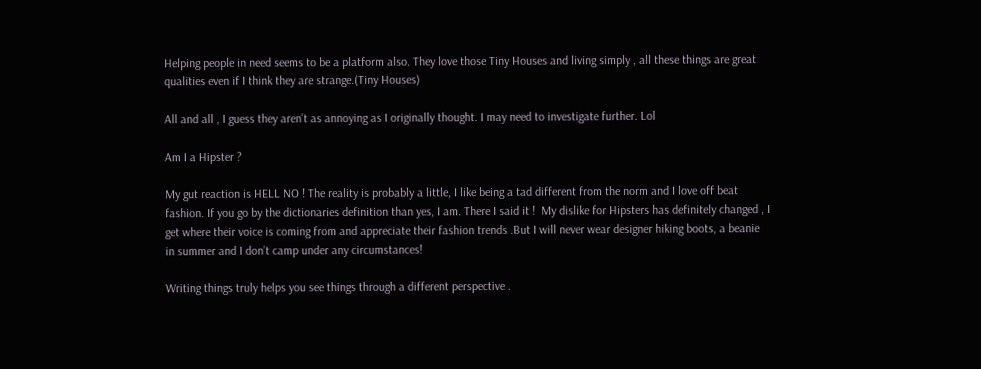Helping people in need seems to be a platform also. They love those Tiny Houses and living simply , all these things are great qualities even if I think they are strange.(Tiny Houses)

All and all , I guess they aren’t as annoying as I originally thought. I may need to investigate further. Lol

Am I a Hipster ?

My gut reaction is HELL NO ! The reality is probably a little, I like being a tad different from the norm and I love off beat fashion. If you go by the dictionaries definition than yes, I am. There I said it !  My dislike for Hipsters has definitely changed , I get where their voice is coming from and appreciate their fashion trends .But I will never wear designer hiking boots, a beanie in summer and I don’t camp under any circumstances!

Writing things truly helps you see things through a different perspective .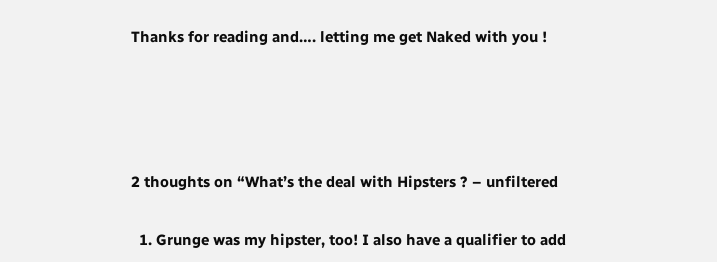Thanks for reading and…. letting me get Naked with you !




2 thoughts on “What’s the deal with Hipsters ? – unfiltered

  1. Grunge was my hipster, too! I also have a qualifier to add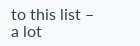to this list – a lot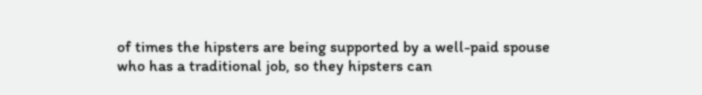of times the hipsters are being supported by a well-paid spouse who has a traditional job, so they hipsters can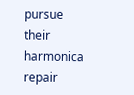pursue their harmonica repair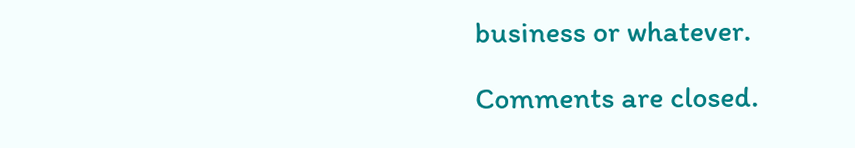business or whatever.

Comments are closed.